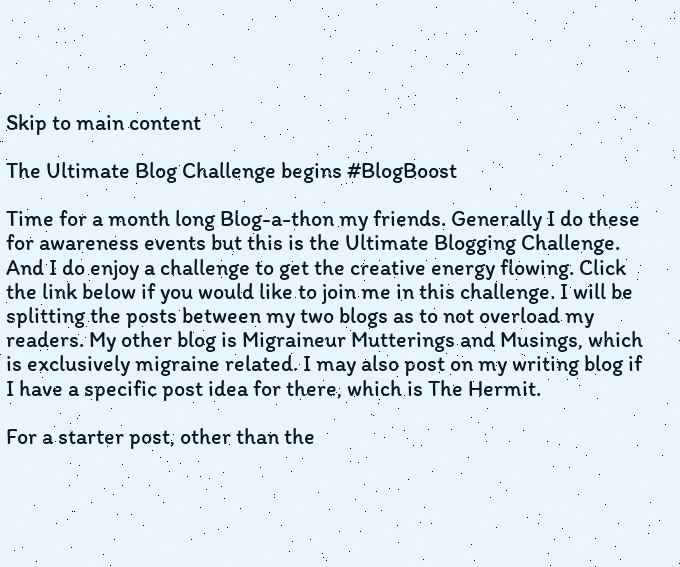Skip to main content

The Ultimate Blog Challenge begins #BlogBoost

Time for a month long Blog-a-thon my friends. Generally I do these for awareness events but this is the Ultimate Blogging Challenge. And I do enjoy a challenge to get the creative energy flowing. Click the link below if you would like to join me in this challenge. I will be splitting the posts between my two blogs as to not overload my readers. My other blog is Migraineur Mutterings and Musings, which is exclusively migraine related. I may also post on my writing blog if I have a specific post idea for there, which is The Hermit.

For a starter post, other than the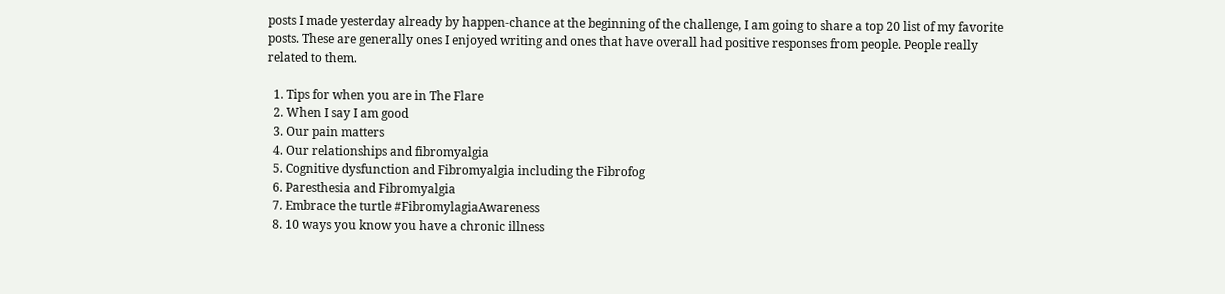posts I made yesterday already by happen-chance at the beginning of the challenge, I am going to share a top 20 list of my favorite posts. These are generally ones I enjoyed writing and ones that have overall had positive responses from people. People really related to them.

  1. Tips for when you are in The Flare
  2. When I say I am good
  3. Our pain matters
  4. Our relationships and fibromyalgia
  5. Cognitive dysfunction and Fibromyalgia including the Fibrofog
  6. Paresthesia and Fibromyalgia
  7. Embrace the turtle #FibromylagiaAwareness
  8. 10 ways you know you have a chronic illness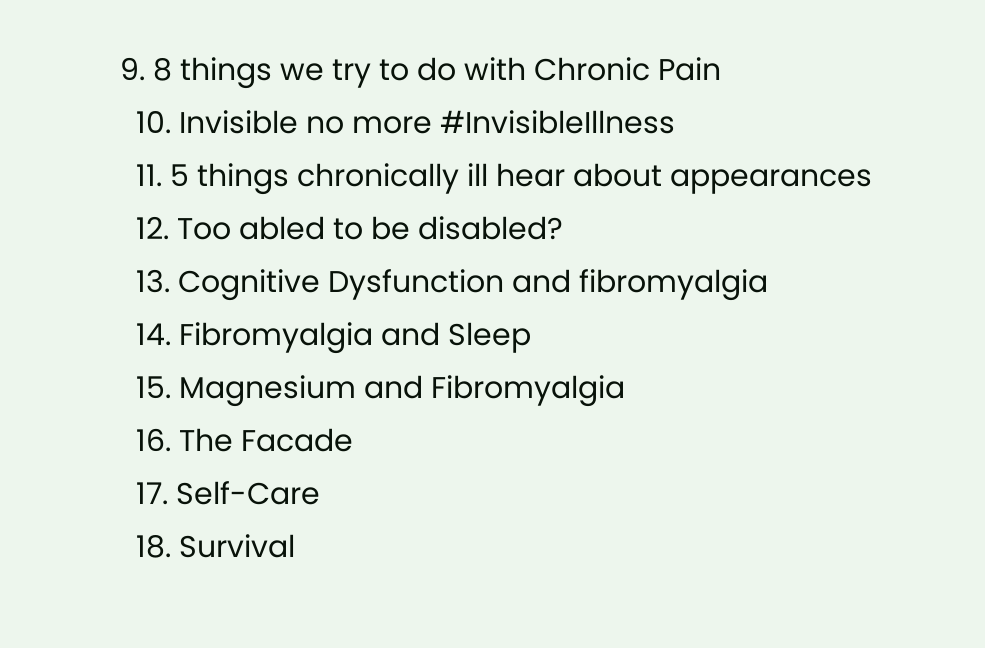9. 8 things we try to do with Chronic Pain
  10. Invisible no more #InvisibleIllness
  11. 5 things chronically ill hear about appearances
  12. Too abled to be disabled?
  13. Cognitive Dysfunction and fibromyalgia
  14. Fibromyalgia and Sleep
  15. Magnesium and Fibromyalgia
  16. The Facade
  17. Self-Care
  18. Survival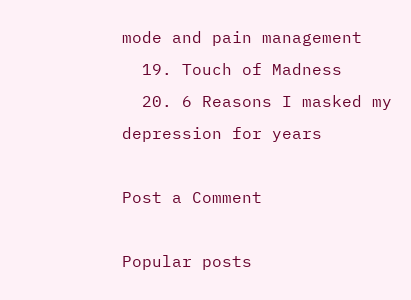mode and pain management
  19. Touch of Madness
  20. 6 Reasons I masked my depression for years

Post a Comment

Popular posts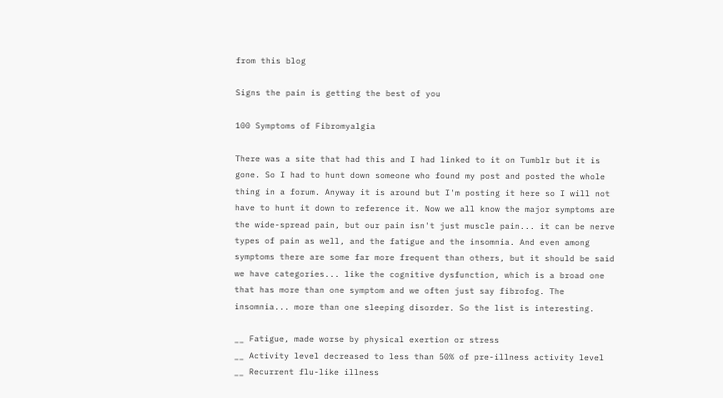from this blog

Signs the pain is getting the best of you

100 Symptoms of Fibromyalgia

There was a site that had this and I had linked to it on Tumblr but it is gone. So I had to hunt down someone who found my post and posted the whole thing in a forum. Anyway it is around but I'm posting it here so I will not have to hunt it down to reference it. Now we all know the major symptoms are the wide-spread pain, but our pain isn't just muscle pain... it can be nerve types of pain as well, and the fatigue and the insomnia. And even among symptoms there are some far more frequent than others, but it should be said we have categories... like the cognitive dysfunction, which is a broad one that has more than one symptom and we often just say fibrofog. The insomnia... more than one sleeping disorder. So the list is interesting.

__ Fatigue, made worse by physical exertion or stress
__ Activity level decreased to less than 50% of pre-illness activity level
__ Recurrent flu-like illness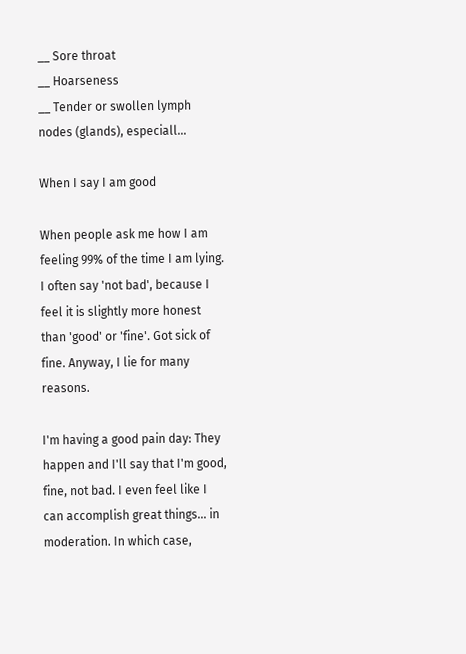__ Sore throat
__ Hoarseness
__ Tender or swollen lymph nodes (glands), especiall…

When I say I am good

When people ask me how I am feeling 99% of the time I am lying. I often say 'not bad', because I feel it is slightly more honest than 'good' or 'fine'. Got sick of fine. Anyway, I lie for many reasons.

I'm having a good pain day: They happen and I'll say that I'm good, fine, not bad. I even feel like I can accomplish great things... in moderation. In which case,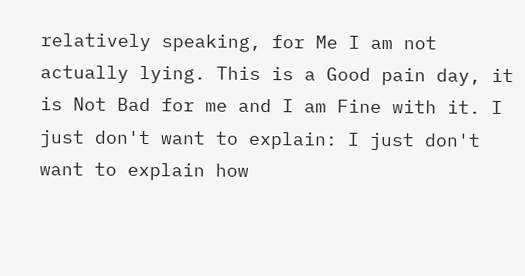relatively speaking, for Me I am not actually lying. This is a Good pain day, it is Not Bad for me and I am Fine with it. I just don't want to explain: I just don't want to explain how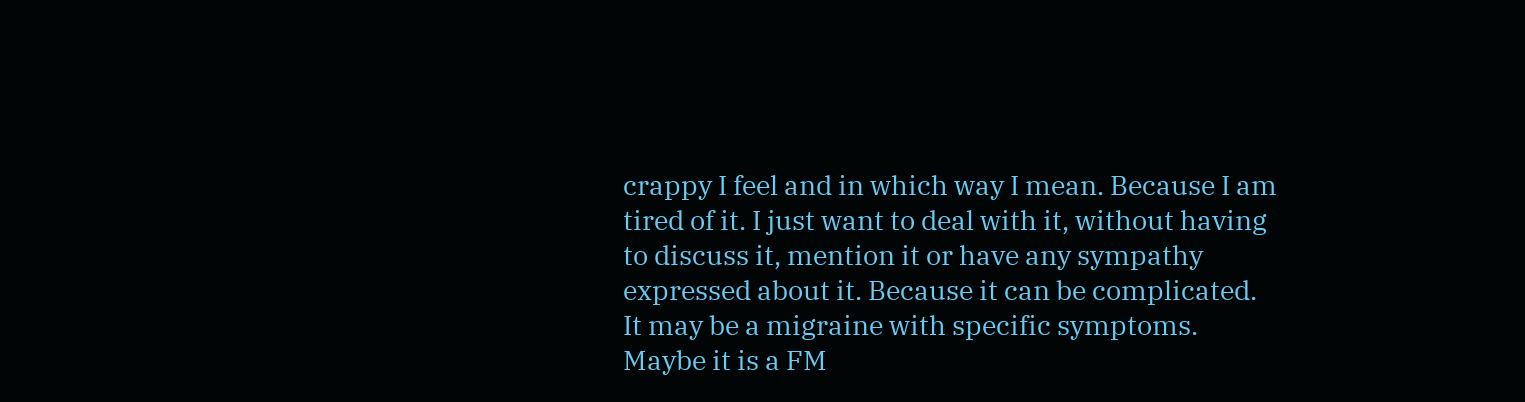crappy I feel and in which way I mean. Because I am tired of it. I just want to deal with it, without having to discuss it, mention it or have any sympathy expressed about it. Because it can be complicated. It may be a migraine with specific symptoms. Maybe it is a FM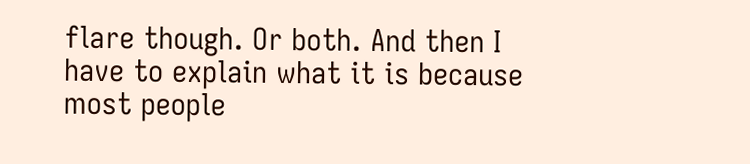flare though. Or both. And then I have to explain what it is because most people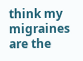think my migraines are the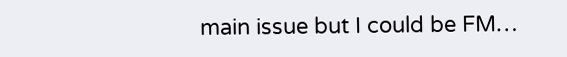main issue but I could be FM…